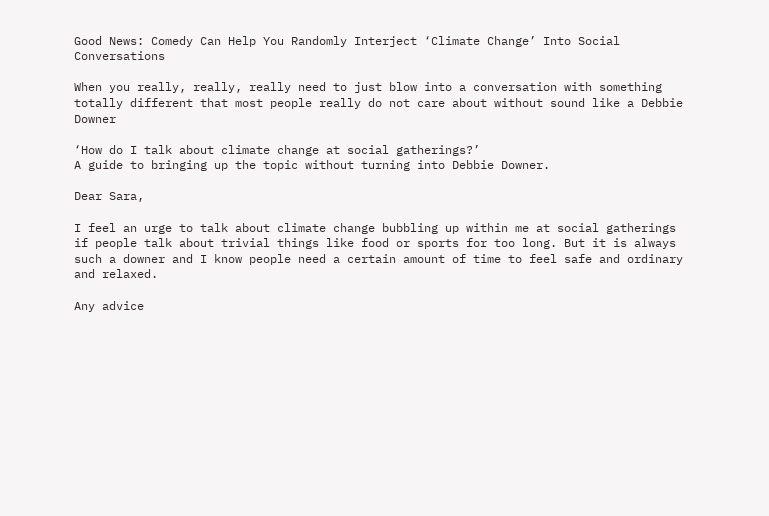Good News: Comedy Can Help You Randomly Interject ‘Climate Change’ Into Social Conversations

When you really, really, really need to just blow into a conversation with something totally different that most people really do not care about without sound like a Debbie Downer

‘How do I talk about climate change at social gatherings?’
A guide to bringing up the topic without turning into Debbie Downer.

Dear Sara,

I feel an urge to talk about climate change bubbling up within me at social gatherings if people talk about trivial things like food or sports for too long. But it is always such a downer and I know people need a certain amount of time to feel safe and ordinary and relaxed.

Any advice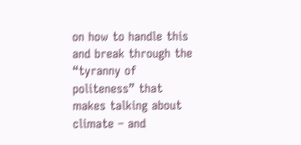on how to handle this and break through the “tyranny of politeness” that makes talking about climate – and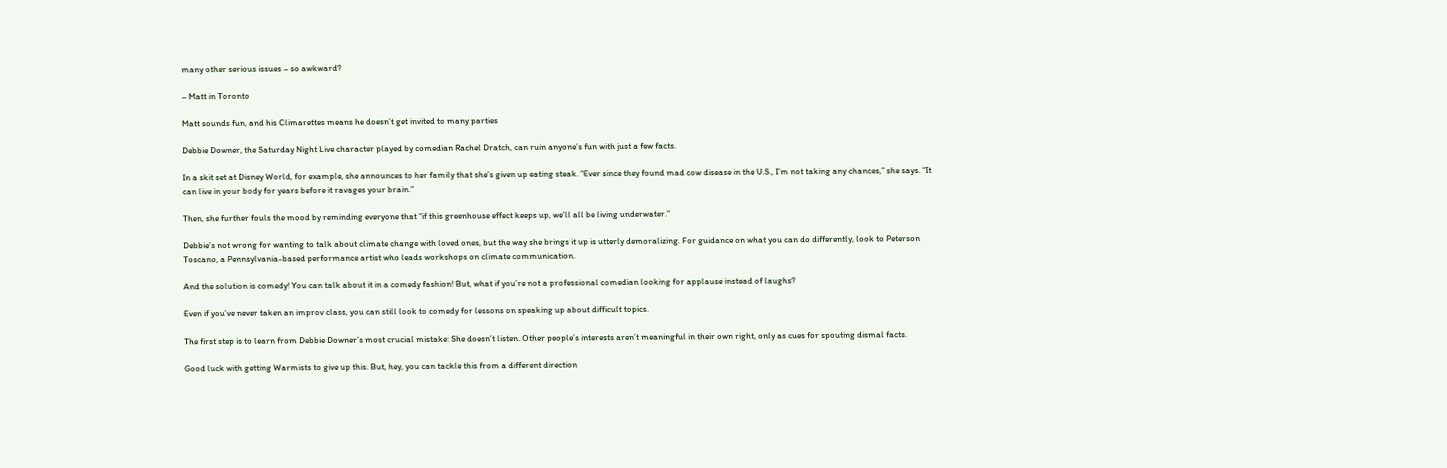many other serious issues – so awkward?

– Matt in Toronto

Matt sounds fun, and his Climarettes means he doesn’t get invited to many parties

Debbie Downer, the Saturday Night Live character played by comedian Rachel Dratch, can ruin anyone’s fun with just a few facts.

In a skit set at Disney World, for example, she announces to her family that she’s given up eating steak. “Ever since they found mad cow disease in the U.S., I’m not taking any chances,” she says. “It can live in your body for years before it ravages your brain.”

Then, she further fouls the mood by reminding everyone that “if this greenhouse effect keeps up, we’ll all be living underwater.”

Debbie’s not wrong for wanting to talk about climate change with loved ones, but the way she brings it up is utterly demoralizing. For guidance on what you can do differently, look to Peterson Toscano, a Pennsylvania-based performance artist who leads workshops on climate communication.

And the solution is comedy! You can talk about it in a comedy fashion! But, what if you’re not a professional comedian looking for applause instead of laughs?

Even if you’ve never taken an improv class, you can still look to comedy for lessons on speaking up about difficult topics.

The first step is to learn from Debbie Downer’s most crucial mistake: She doesn’t listen. Other people’s interests aren’t meaningful in their own right, only as cues for spouting dismal facts.

Good luck with getting Warmists to give up this. But, hey, you can tackle this from a different direction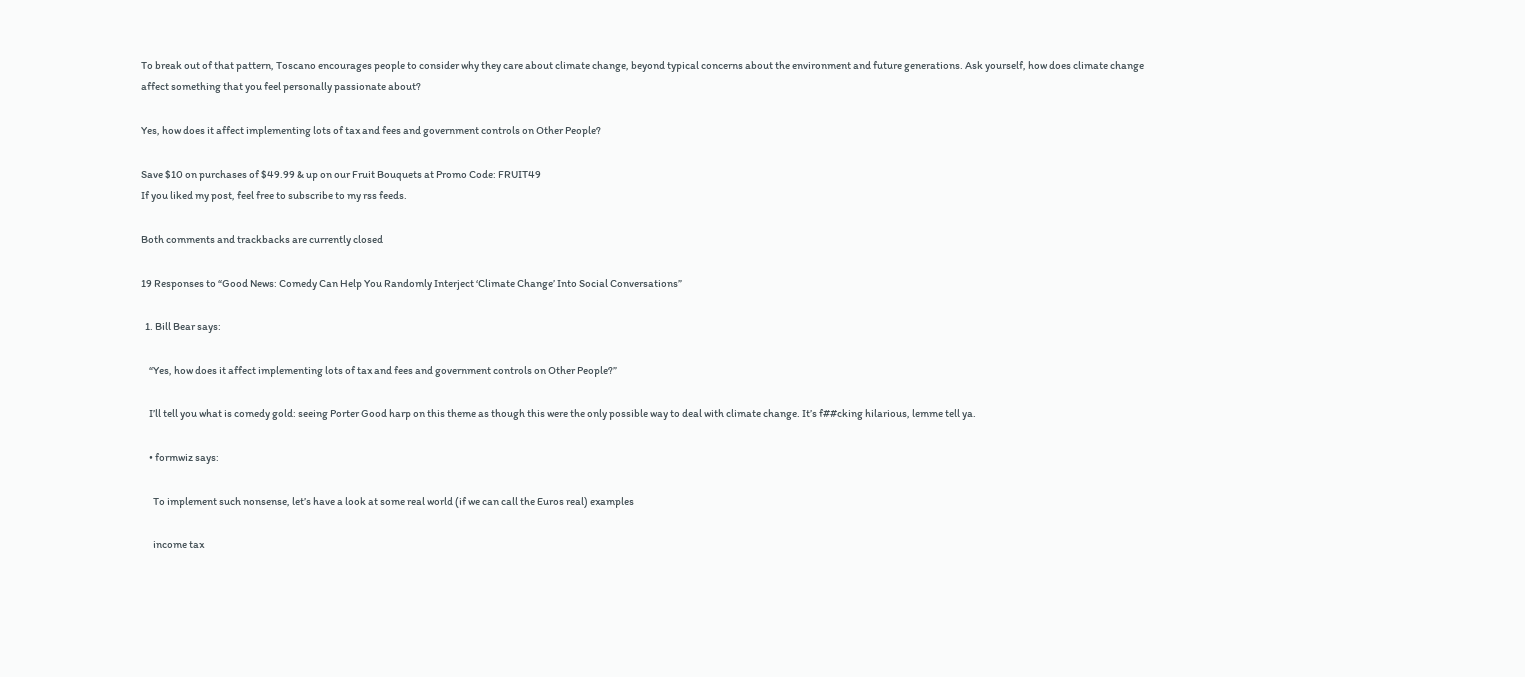To break out of that pattern, Toscano encourages people to consider why they care about climate change, beyond typical concerns about the environment and future generations. Ask yourself, how does climate change affect something that you feel personally passionate about?

Yes, how does it affect implementing lots of tax and fees and government controls on Other People?

Save $10 on purchases of $49.99 & up on our Fruit Bouquets at Promo Code: FRUIT49
If you liked my post, feel free to subscribe to my rss feeds.

Both comments and trackbacks are currently closed

19 Responses to “Good News: Comedy Can Help You Randomly Interject ‘Climate Change’ Into Social Conversations”

  1. Bill Bear says:

    “Yes, how does it affect implementing lots of tax and fees and government controls on Other People?”

    I’ll tell you what is comedy gold: seeing Porter Good harp on this theme as though this were the only possible way to deal with climate change. It’s f##cking hilarious, lemme tell ya.

    • formwiz says:

      To implement such nonsense, let’s have a look at some real world (if we can call the Euros real) examples

      income tax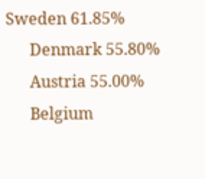Sweden 61.85%
      Denmark 55.80%
      Austria 55.00%
      Belgium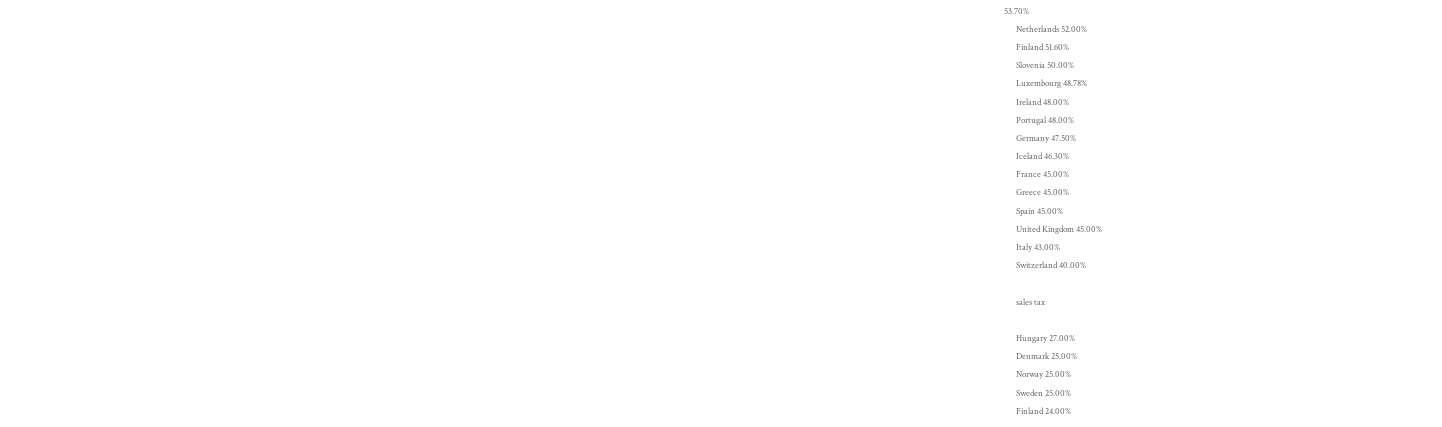53.70%
      Netherlands 52.00%
      Finland 51.60%
      Slovenia 50.00%
      Luxembourg 48.78%
      Ireland 48.00%
      Portugal 48.00%
      Germany 47.50%
      Iceland 46.30%
      France 45.00%
      Greece 45.00%
      Spain 45.00%
      United Kingdom 45.00%
      Italy 43.00%
      Switzerland 40.00%

      sales tax

      Hungary 27.00%
      Denmark 25.00%
      Norway 25.00%
      Sweden 25.00%
      Finland 24.00%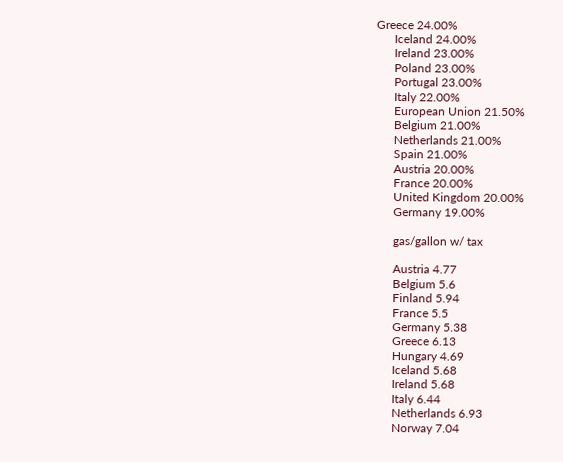Greece 24.00%
      Iceland 24.00%
      Ireland 23.00%
      Poland 23.00%
      Portugal 23.00%
      Italy 22.00%
      European Union 21.50%
      Belgium 21.00%
      Netherlands 21.00%
      Spain 21.00%
      Austria 20.00%
      France 20.00%
      United Kingdom 20.00%
      Germany 19.00%

      gas/gallon w/ tax

      Austria 4.77
      Belgium 5.6
      Finland 5.94
      France 5.5
      Germany 5.38
      Greece 6.13
      Hungary 4.69
      Iceland 5.68
      Ireland 5.68
      Italy 6.44
      Netherlands 6.93
      Norway 7.04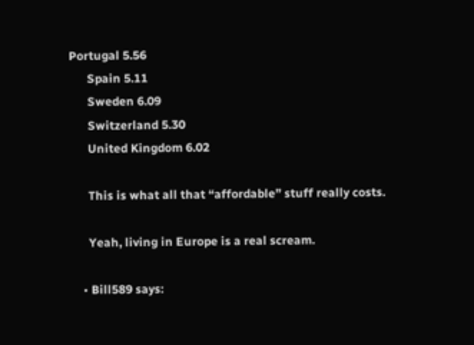Portugal 5.56
      Spain 5.11
      Sweden 6.09
      Switzerland 5.30
      United Kingdom 6.02

      This is what all that “affordable” stuff really costs.

      Yeah, living in Europe is a real scream.

    • Bill589 says: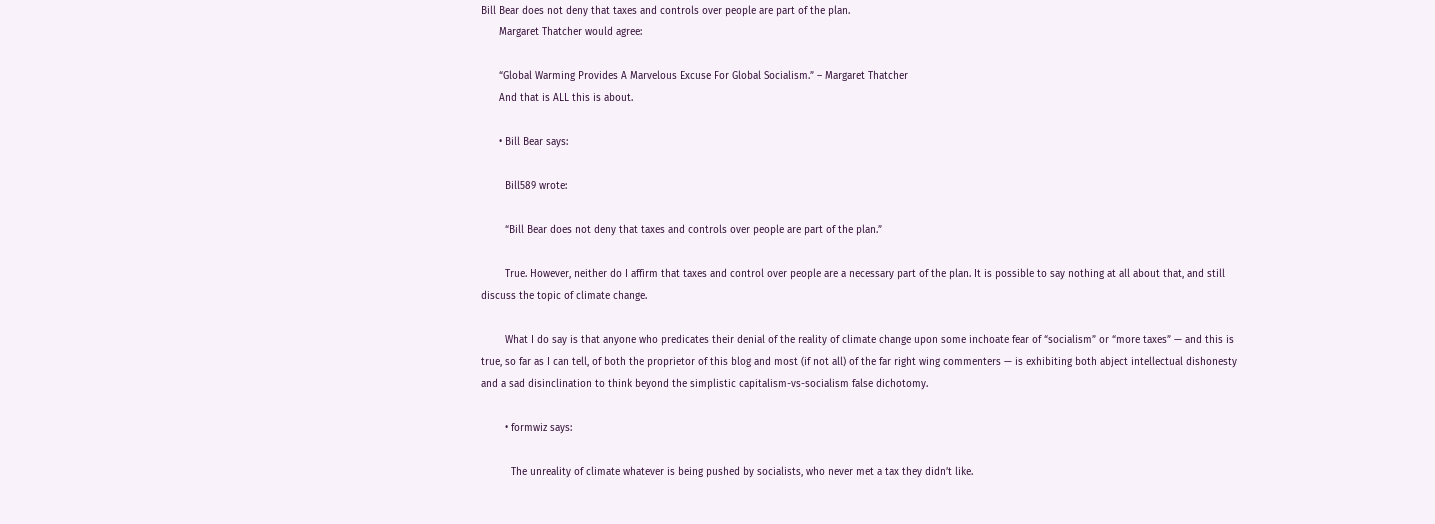Bill Bear does not deny that taxes and controls over people are part of the plan.
      Margaret Thatcher would agree:

      “Global Warming Provides A Marvelous Excuse For Global Socialism.” – Margaret Thatcher
      And that is ALL this is about.

      • Bill Bear says:

        Bill589 wrote:

        “Bill Bear does not deny that taxes and controls over people are part of the plan.”

        True. However, neither do I affirm that taxes and control over people are a necessary part of the plan. It is possible to say nothing at all about that, and still discuss the topic of climate change.

        What I do say is that anyone who predicates their denial of the reality of climate change upon some inchoate fear of “socialism” or “more taxes” — and this is true, so far as I can tell, of both the proprietor of this blog and most (if not all) of the far right wing commenters — is exhibiting both abject intellectual dishonesty and a sad disinclination to think beyond the simplistic capitalism-vs-socialism false dichotomy.

        • formwiz says:

          The unreality of climate whatever is being pushed by socialists, who never met a tax they didn’t like.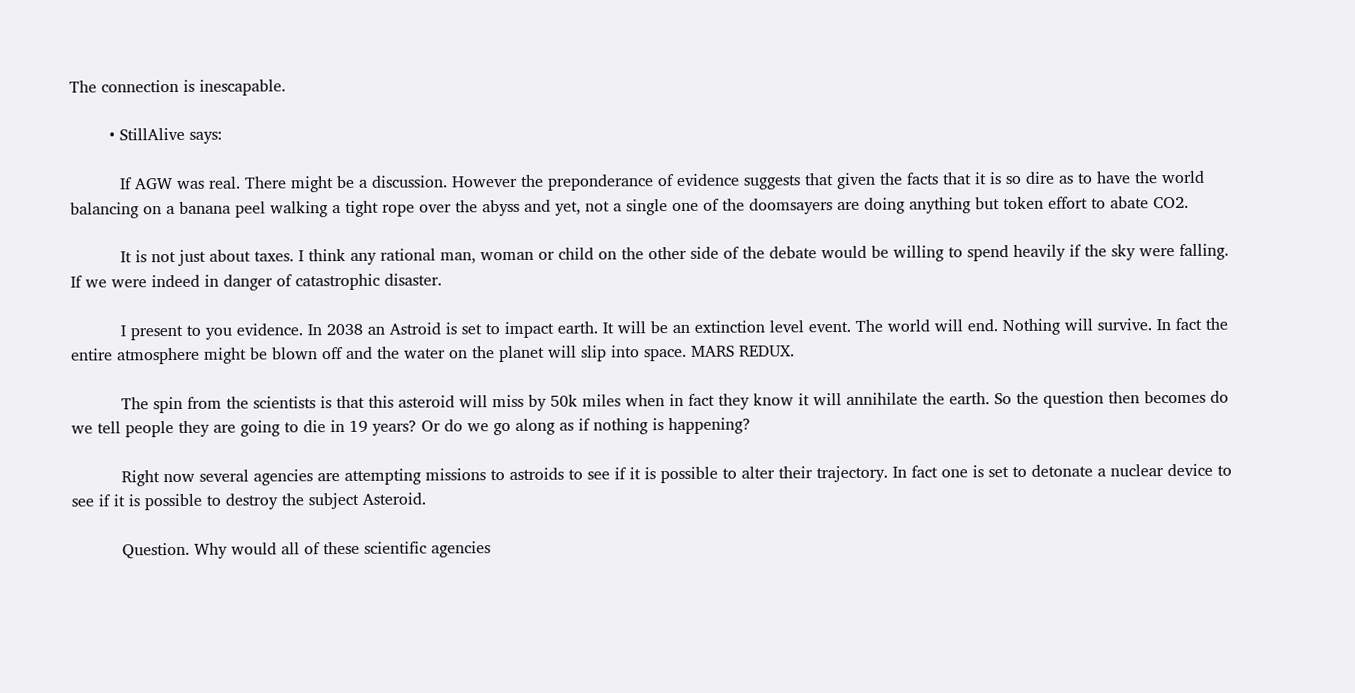The connection is inescapable.

        • StillAlive says:

          If AGW was real. There might be a discussion. However the preponderance of evidence suggests that given the facts that it is so dire as to have the world balancing on a banana peel walking a tight rope over the abyss and yet, not a single one of the doomsayers are doing anything but token effort to abate CO2.

          It is not just about taxes. I think any rational man, woman or child on the other side of the debate would be willing to spend heavily if the sky were falling. If we were indeed in danger of catastrophic disaster.

          I present to you evidence. In 2038 an Astroid is set to impact earth. It will be an extinction level event. The world will end. Nothing will survive. In fact the entire atmosphere might be blown off and the water on the planet will slip into space. MARS REDUX.

          The spin from the scientists is that this asteroid will miss by 50k miles when in fact they know it will annihilate the earth. So the question then becomes do we tell people they are going to die in 19 years? Or do we go along as if nothing is happening?

          Right now several agencies are attempting missions to astroids to see if it is possible to alter their trajectory. In fact one is set to detonate a nuclear device to see if it is possible to destroy the subject Asteroid.

          Question. Why would all of these scientific agencies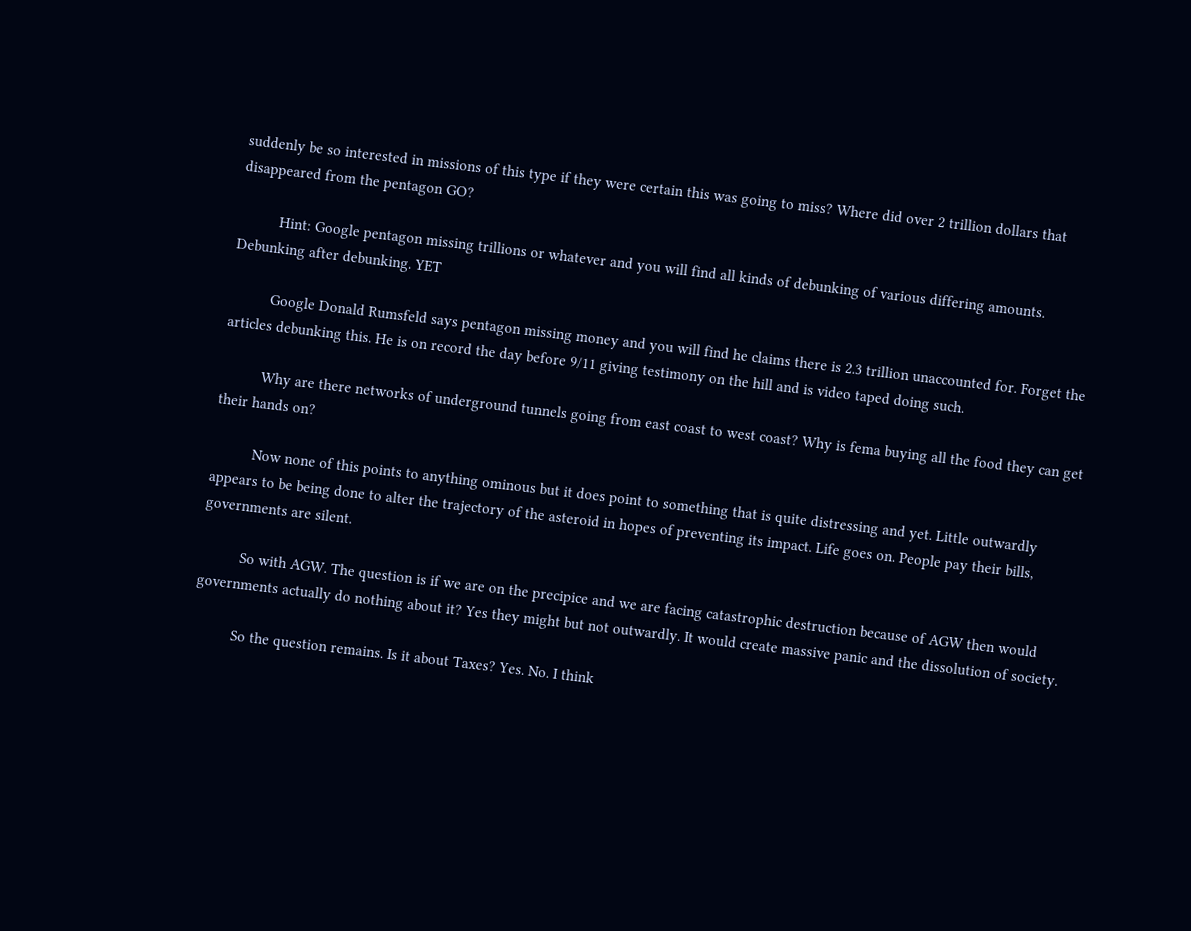suddenly be so interested in missions of this type if they were certain this was going to miss? Where did over 2 trillion dollars that disappeared from the pentagon GO?

          Hint: Google pentagon missing trillions or whatever and you will find all kinds of debunking of various differing amounts. Debunking after debunking. YET

          Google Donald Rumsfeld says pentagon missing money and you will find he claims there is 2.3 trillion unaccounted for. Forget the articles debunking this. He is on record the day before 9/11 giving testimony on the hill and is video taped doing such.

          Why are there networks of underground tunnels going from east coast to west coast? Why is fema buying all the food they can get their hands on?

          Now none of this points to anything ominous but it does point to something that is quite distressing and yet. Little outwardly appears to be being done to alter the trajectory of the asteroid in hopes of preventing its impact. Life goes on. People pay their bills, governments are silent.

          So with AGW. The question is if we are on the precipice and we are facing catastrophic destruction because of AGW then would governments actually do nothing about it? Yes they might but not outwardly. It would create massive panic and the dissolution of society.

          So the question remains. Is it about Taxes? Yes. No. I think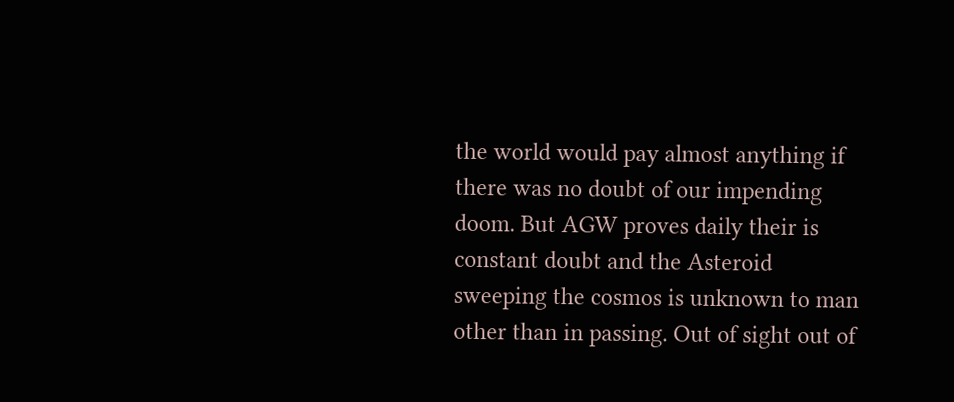the world would pay almost anything if there was no doubt of our impending doom. But AGW proves daily their is constant doubt and the Asteroid sweeping the cosmos is unknown to man other than in passing. Out of sight out of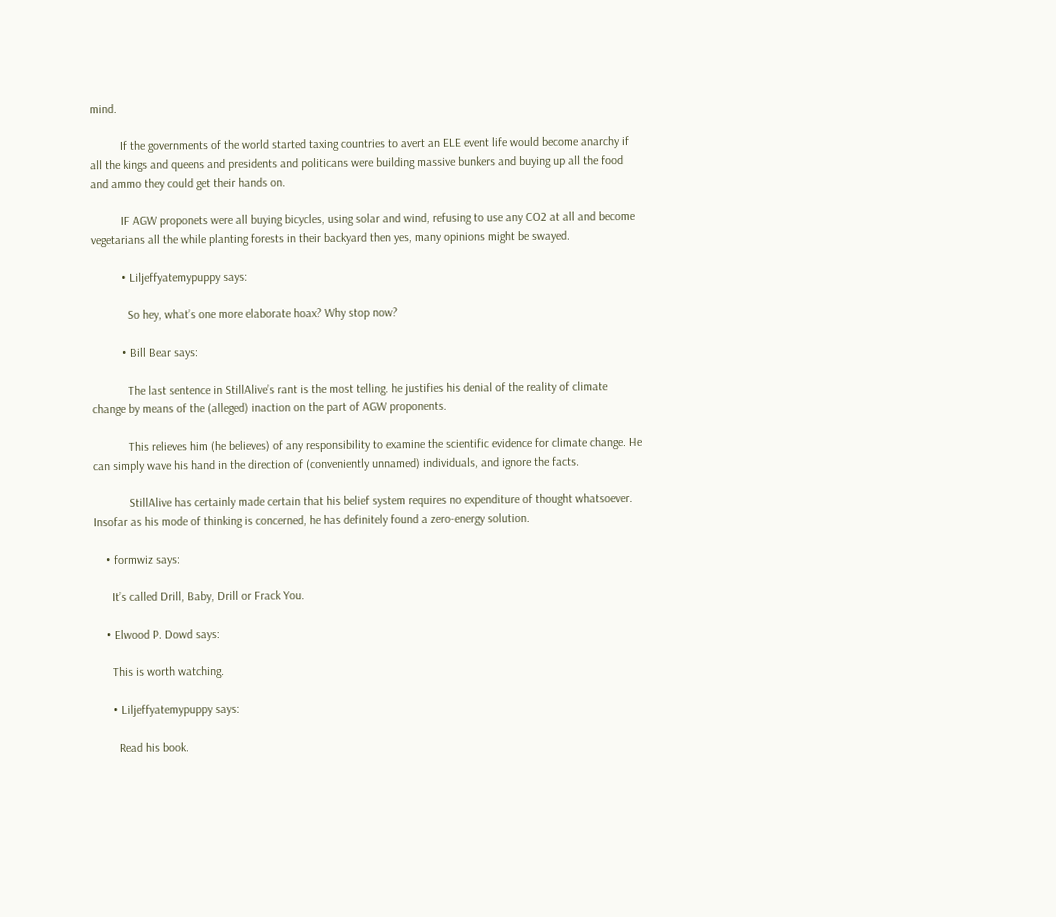mind.

          If the governments of the world started taxing countries to avert an ELE event life would become anarchy if all the kings and queens and presidents and politicans were building massive bunkers and buying up all the food and ammo they could get their hands on.

          IF AGW proponets were all buying bicycles, using solar and wind, refusing to use any CO2 at all and become vegetarians all the while planting forests in their backyard then yes, many opinions might be swayed.

          • Liljeffyatemypuppy says:

            So hey, what’s one more elaborate hoax? Why stop now?

          • Bill Bear says:

            The last sentence in StillAlive’s rant is the most telling. he justifies his denial of the reality of climate change by means of the (alleged) inaction on the part of AGW proponents.

            This relieves him (he believes) of any responsibility to examine the scientific evidence for climate change. He can simply wave his hand in the direction of (conveniently unnamed) individuals, and ignore the facts.

            StillAlive has certainly made certain that his belief system requires no expenditure of thought whatsoever. Insofar as his mode of thinking is concerned, he has definitely found a zero-energy solution.

    • formwiz says:

      It’s called Drill, Baby, Drill or Frack You.

    • Elwood P. Dowd says:

      This is worth watching.

      • Liljeffyatemypuppy says:

        Read his book.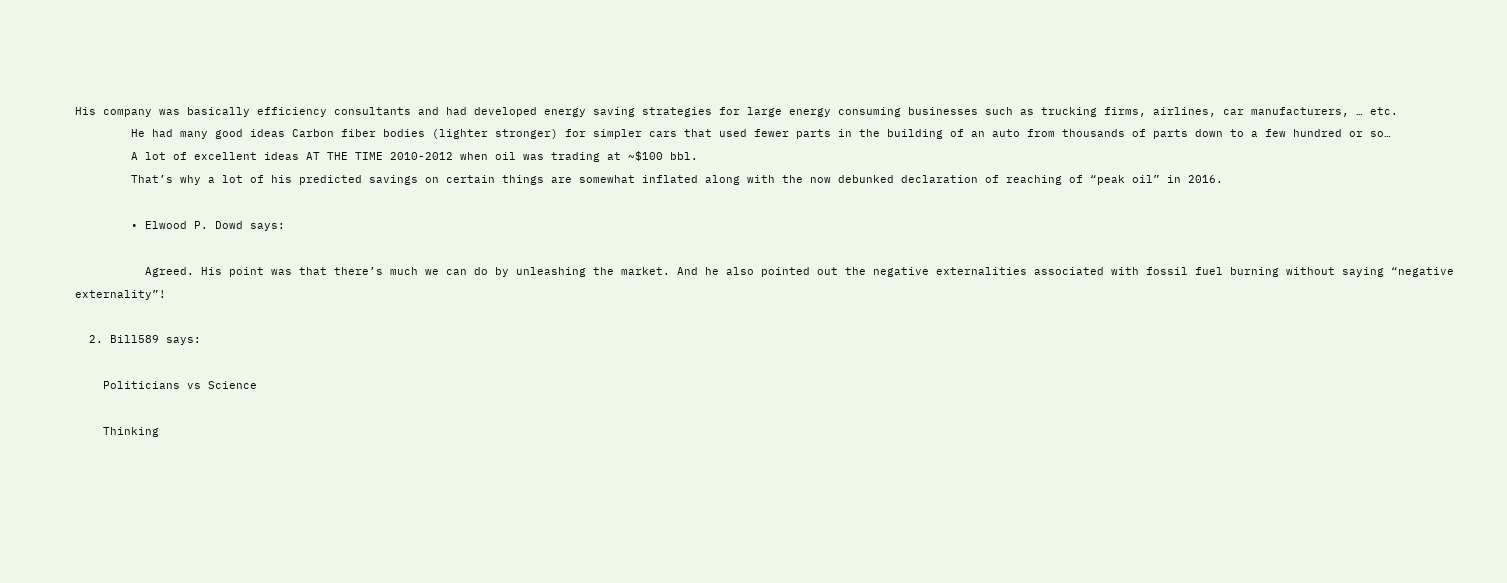His company was basically efficiency consultants and had developed energy saving strategies for large energy consuming businesses such as trucking firms, airlines, car manufacturers, … etc.
        He had many good ideas Carbon fiber bodies (lighter stronger) for simpler cars that used fewer parts in the building of an auto from thousands of parts down to a few hundred or so…
        A lot of excellent ideas AT THE TIME 2010-2012 when oil was trading at ~$100 bbl.
        That’s why a lot of his predicted savings on certain things are somewhat inflated along with the now debunked declaration of reaching of “peak oil” in 2016.

        • Elwood P. Dowd says:

          Agreed. His point was that there’s much we can do by unleashing the market. And he also pointed out the negative externalities associated with fossil fuel burning without saying “negative externality”!

  2. Bill589 says:

    Politicians vs Science

    Thinking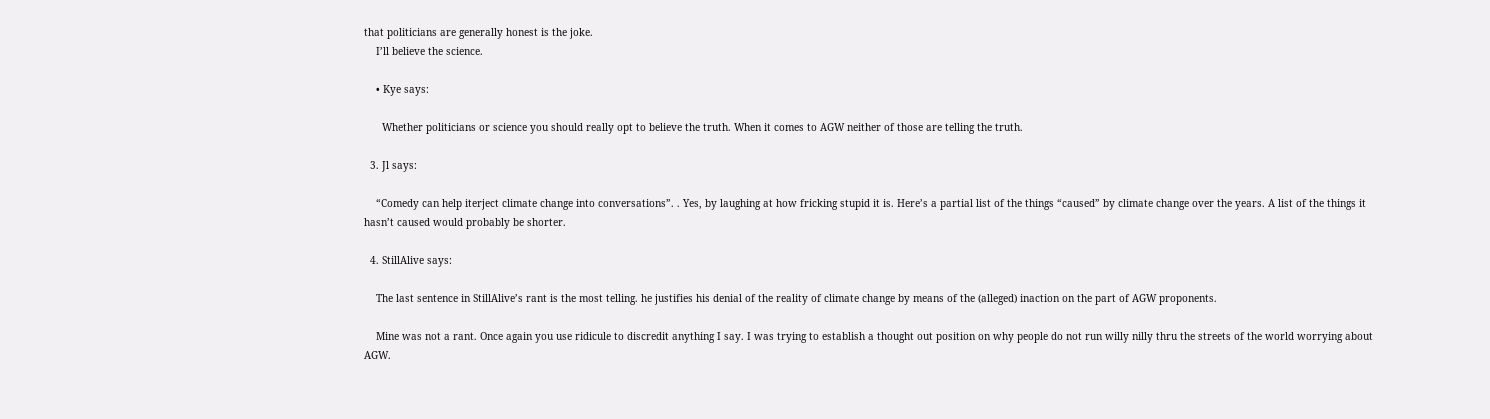that politicians are generally honest is the joke.
    I’ll believe the science.

    • Kye says:

      Whether politicians or science you should really opt to believe the truth. When it comes to AGW neither of those are telling the truth.

  3. Jl says:

    “Comedy can help iterject climate change into conversations”. . Yes, by laughing at how fricking stupid it is. Here’s a partial list of the things “caused” by climate change over the years. A list of the things it hasn’t caused would probably be shorter.

  4. StillAlive says:

    The last sentence in StillAlive’s rant is the most telling. he justifies his denial of the reality of climate change by means of the (alleged) inaction on the part of AGW proponents.

    Mine was not a rant. Once again you use ridicule to discredit anything I say. I was trying to establish a thought out position on why people do not run willy nilly thru the streets of the world worrying about AGW.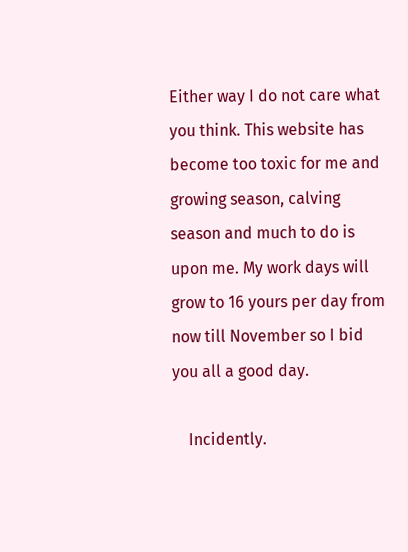Either way I do not care what you think. This website has become too toxic for me and growing season, calving season and much to do is upon me. My work days will grow to 16 yours per day from now till November so I bid you all a good day.

    Incidently.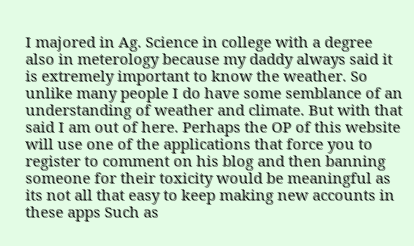I majored in Ag. Science in college with a degree also in meterology because my daddy always said it is extremely important to know the weather. So unlike many people I do have some semblance of an understanding of weather and climate. But with that said I am out of here. Perhaps the OP of this website will use one of the applications that force you to register to comment on his blog and then banning someone for their toxicity would be meaningful as its not all that easy to keep making new accounts in these apps Such as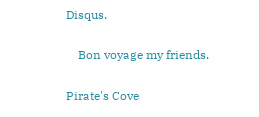Disqus.

    Bon voyage my friends.

Pirate's Cove